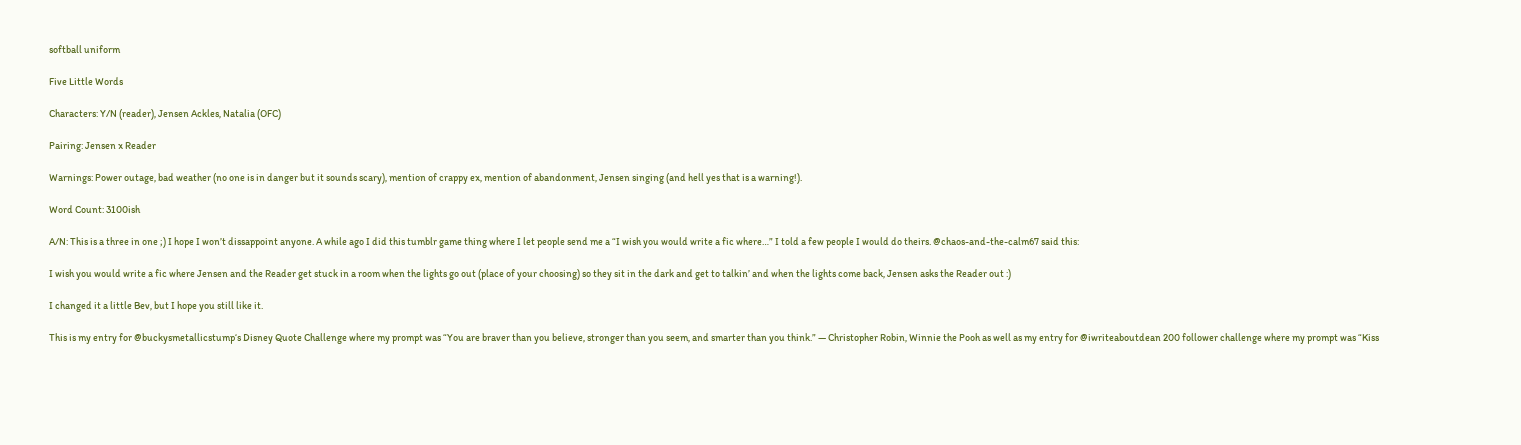softball uniform

Five Little Words

Characters: Y/N (reader), Jensen Ackles, Natalia (OFC)

Pairing: Jensen x Reader

Warnings: Power outage, bad weather (no one is in danger but it sounds scary), mention of crappy ex, mention of abandonment, Jensen singing (and hell yes that is a warning!).

Word Count: 3100ish

A/N: This is a three in one ;) I hope I won’t dissappoint anyone. A while ago I did this tumblr game thing where I let people send me a “I wish you would write a fic where…” I told a few people I would do theirs. @chaos-and-the-calm67 said this:

I wish you would write a fic where Jensen and the Reader get stuck in a room when the lights go out (place of your choosing) so they sit in the dark and get to talkin’ and when the lights come back, Jensen asks the Reader out :)

I changed it a little Bev, but I hope you still like it.

This is my entry for @buckysmetallicstump‘s Disney Quote Challenge where my prompt was “You are braver than you believe, stronger than you seem, and smarter than you think.” — Christopher Robin, Winnie the Pooh as well as my entry for @iwriteaboutdean 200 follower challenge where my prompt was “Kiss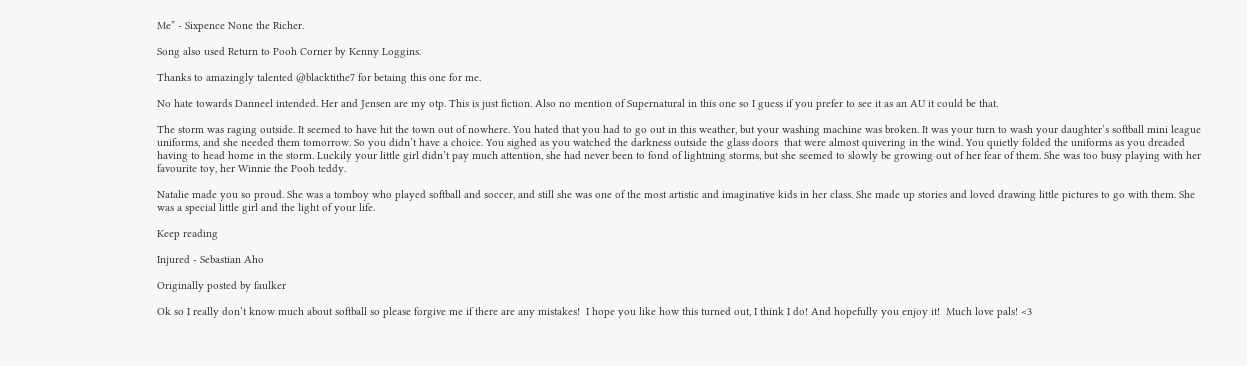Me” - Sixpence None the Richer.

Song also used Return to Pooh Corner by Kenny Loggins.

Thanks to amazingly talented @blacktithe7 for betaing this one for me.

No hate towards Danneel intended. Her and Jensen are my otp. This is just fiction. Also no mention of Supernatural in this one so I guess if you prefer to see it as an AU it could be that.

The storm was raging outside. It seemed to have hit the town out of nowhere. You hated that you had to go out in this weather, but your washing machine was broken. It was your turn to wash your daughter’s softball mini league uniforms, and she needed them tomorrow. So you didn’t have a choice. You sighed as you watched the darkness outside the glass doors  that were almost quivering in the wind. You quietly folded the uniforms as you dreaded having to head home in the storm. Luckily your little girl didn’t pay much attention, she had never been to fond of lightning storms, but she seemed to slowly be growing out of her fear of them. She was too busy playing with her favourite toy, her Winnie the Pooh teddy.

Natalie made you so proud. She was a tomboy who played softball and soccer, and still she was one of the most artistic and imaginative kids in her class. She made up stories and loved drawing little pictures to go with them. She was a special little girl and the light of your life.

Keep reading

Injured - Sebastian Aho

Originally posted by faulker

Ok so I really don’t know much about softball so please forgive me if there are any mistakes!  I hope you like how this turned out, I think I do! And hopefully you enjoy it!  Much love pals! <3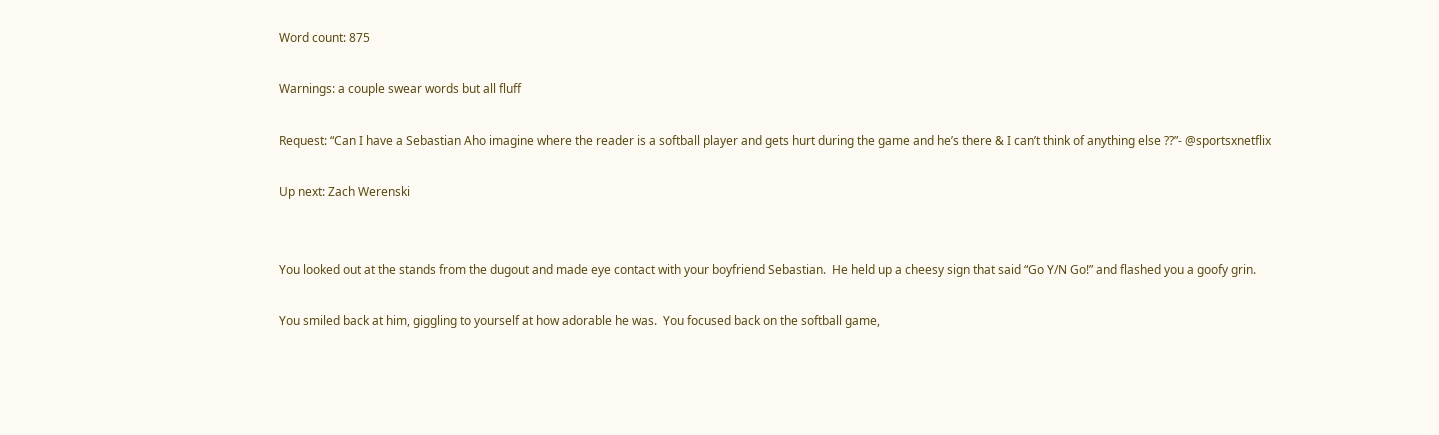Word count: 875

Warnings: a couple swear words but all fluff

Request: “Can I have a Sebastian Aho imagine where the reader is a softball player and gets hurt during the game and he’s there & I can’t think of anything else ??”- @sportsxnetflix

Up next: Zach Werenski


You looked out at the stands from the dugout and made eye contact with your boyfriend Sebastian.  He held up a cheesy sign that said “Go Y/N Go!” and flashed you a goofy grin.

You smiled back at him, giggling to yourself at how adorable he was.  You focused back on the softball game,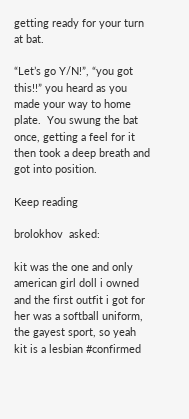getting ready for your turn at bat.

“Let’s go Y/N!”, “you got this!!” you heard as you made your way to home plate.  You swung the bat once, getting a feel for it then took a deep breath and got into position.

Keep reading

brolokhov  asked:

kit was the one and only american girl doll i owned and the first outfit i got for her was a softball uniform, the gayest sport, so yeah kit is a lesbian #confirmed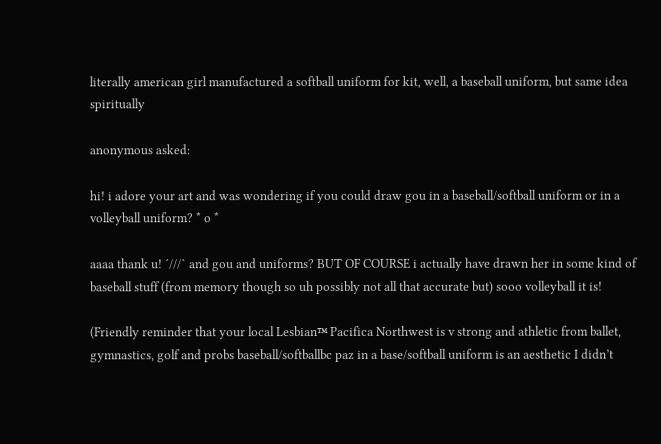literally american girl manufactured a softball uniform for kit, well, a baseball uniform, but same idea spiritually

anonymous asked:

hi! i adore your art and was wondering if you could draw gou in a baseball/softball uniform or in a volleyball uniform? * o *

aaaa thank u! ´///` and gou and uniforms? BUT OF COURSE i actually have drawn her in some kind of baseball stuff (from memory though so uh possibly not all that accurate but) sooo volleyball it is!

(Friendly reminder that your local Lesbian™ Pacifica Northwest is v strong and athletic from ballet, gymnastics, golf and probs baseball/softballbc paz in a base/softball uniform is an aesthetic I didn’t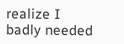realize I badly needed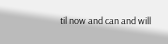til now and can and will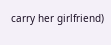carry her girlfriend)